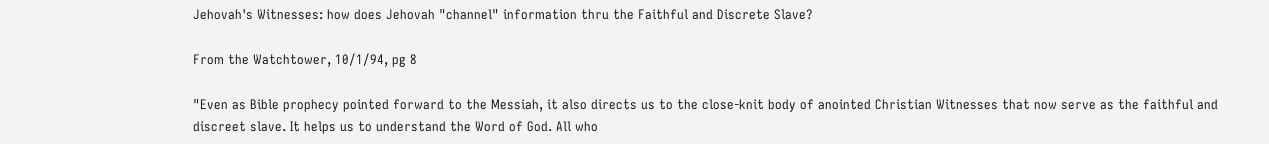Jehovah's Witnesses: how does Jehovah "channel" information thru the Faithful and Discrete Slave?

From the Watchtower, 10/1/94, pg 8

"Even as Bible prophecy pointed forward to the Messiah, it also directs us to the close-knit body of anointed Christian Witnesses that now serve as the faithful and discreet slave. It helps us to understand the Word of God. All who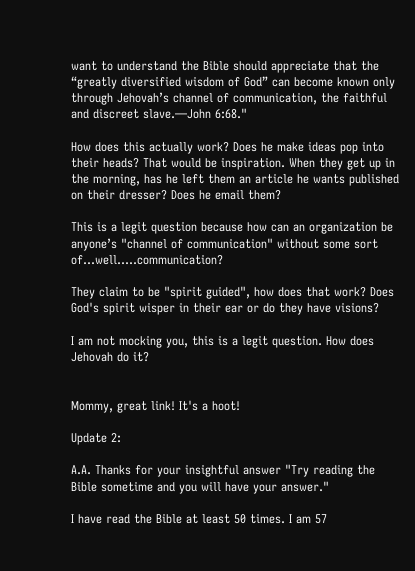want to understand the Bible should appreciate that the “greatly diversified wisdom of God” can become known only through Jehovah’s channel of communication, the faithful and discreet slave.—John 6:68."

How does this actually work? Does he make ideas pop into their heads? That would be inspiration. When they get up in the morning, has he left them an article he wants published on their dresser? Does he email them?

This is a legit question because how can an organization be anyone’s "channel of communication" without some sort of...well.....communication?

They claim to be "spirit guided", how does that work? Does God's spirit wisper in their ear or do they have visions?

I am not mocking you, this is a legit question. How does Jehovah do it?


Mommy, great link! It's a hoot!

Update 2:

A.A. Thanks for your insightful answer "Try reading the Bible sometime and you will have your answer."

I have read the Bible at least 50 times. I am 57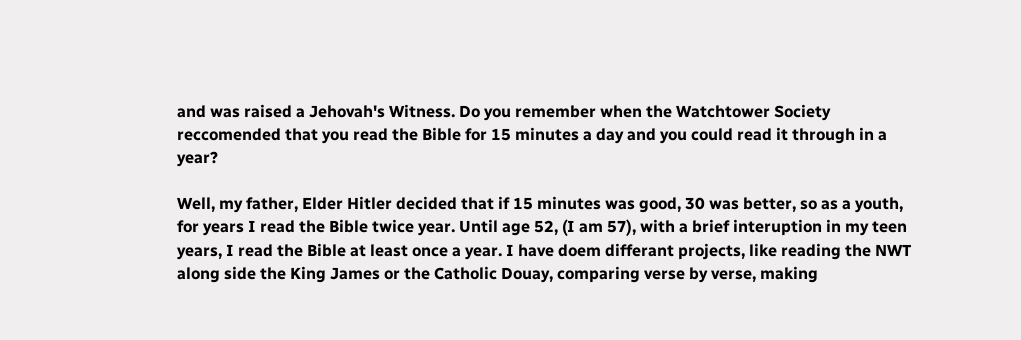and was raised a Jehovah's Witness. Do you remember when the Watchtower Society reccomended that you read the Bible for 15 minutes a day and you could read it through in a year?

Well, my father, Elder Hitler decided that if 15 minutes was good, 30 was better, so as a youth, for years I read the Bible twice year. Until age 52, (I am 57), with a brief interuption in my teen years, I read the Bible at least once a year. I have doem differant projects, like reading the NWT along side the King James or the Catholic Douay, comparing verse by verse, making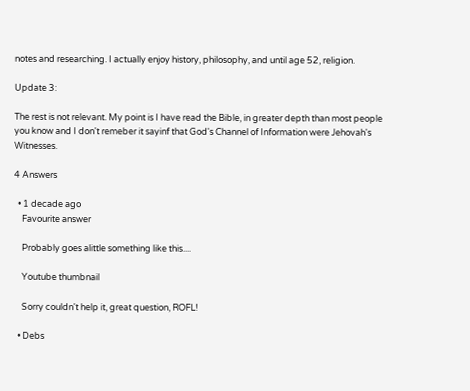notes and researching. I actually enjoy history, philosophy, and until age 52, religion.

Update 3:

The rest is not relevant. My point is I have read the Bible, in greater depth than most people you know and I don't remeber it sayinf that God's Channel of Information were Jehovah's Witnesses.

4 Answers

  • 1 decade ago
    Favourite answer

    Probably goes alittle something like this....

    Youtube thumbnail

    Sorry couldn't help it, great question, ROFL!

  • Debs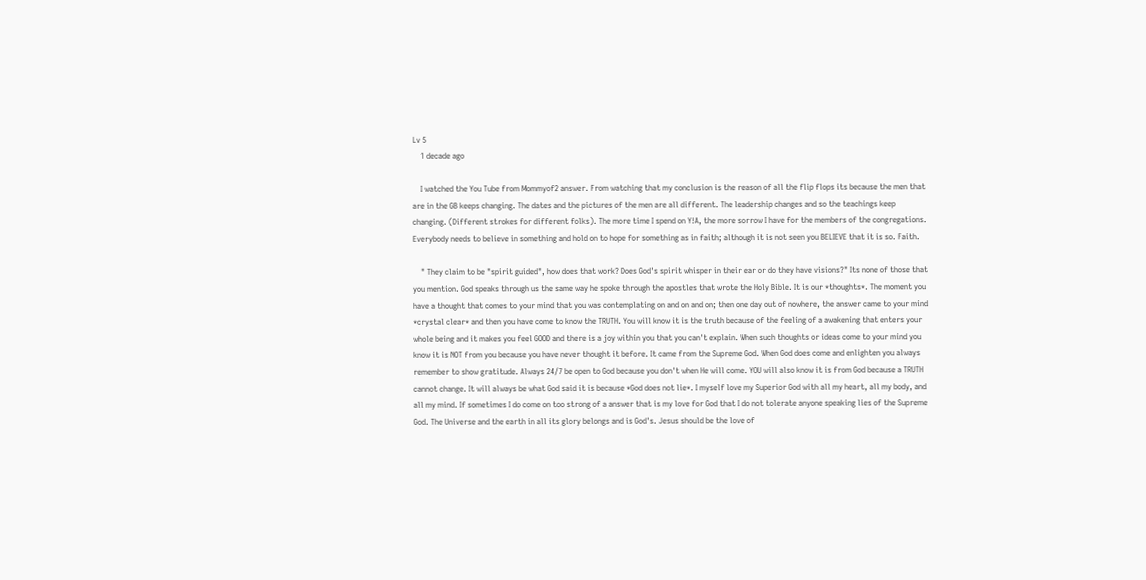Lv 5
    1 decade ago

    I watched the You Tube from Mommyof2 answer. From watching that my conclusion is the reason of all the flip flops its because the men that are in the GB keeps changing. The dates and the pictures of the men are all different. The leadership changes and so the teachings keep changing. (Different strokes for different folks). The more time I spend on Y!A, the more sorrow I have for the members of the congregations. Everybody needs to believe in something and hold on to hope for something as in faith; although it is not seen you BELIEVE that it is so. Faith.

    " They claim to be "spirit guided", how does that work? Does God's spirit whisper in their ear or do they have visions?" Its none of those that you mention. God speaks through us the same way he spoke through the apostles that wrote the Holy Bible. It is our *thoughts*. The moment you have a thought that comes to your mind that you was contemplating on and on and on; then one day out of nowhere, the answer came to your mind *crystal clear* and then you have come to know the TRUTH. You will know it is the truth because of the feeling of a awakening that enters your whole being and it makes you feel GOOD and there is a joy within you that you can't explain. When such thoughts or ideas come to your mind you know it is NOT from you because you have never thought it before. It came from the Supreme God. When God does come and enlighten you always remember to show gratitude. Always 24/7 be open to God because you don't when He will come. YOU will also know it is from God because a TRUTH cannot change. It will always be what God said it is because *God does not lie*. I myself love my Superior God with all my heart, all my body, and all my mind. If sometimes I do come on too strong of a answer that is my love for God that I do not tolerate anyone speaking lies of the Supreme God. The Universe and the earth in all its glory belongs and is God's. Jesus should be the love of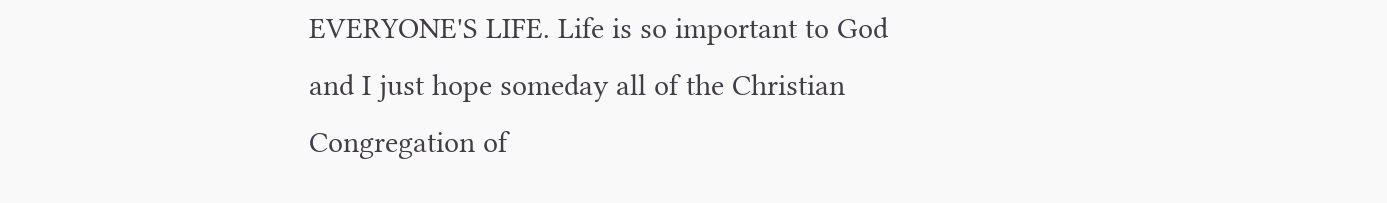EVERYONE'S LIFE. Life is so important to God and I just hope someday all of the Christian Congregation of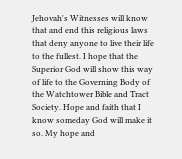Jehovah's Witnesses will know that and end this religious laws that deny anyone to live their life to the fullest. I hope that the Superior God will show this way of life to the Governing Body of the Watchtower Bible and Tract Society. Hope and faith that I know someday God will make it so. My hope and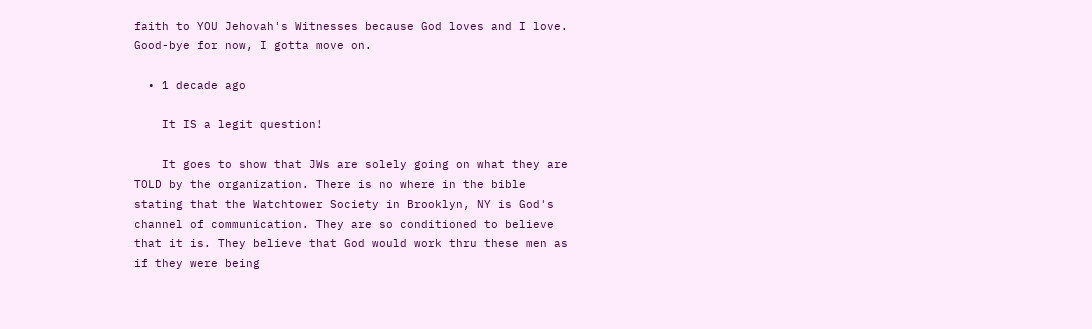faith to YOU Jehovah's Witnesses because God loves and I love. Good-bye for now, I gotta move on.

  • 1 decade ago

    It IS a legit question!

    It goes to show that JWs are solely going on what they are TOLD by the organization. There is no where in the bible stating that the Watchtower Society in Brooklyn, NY is God's channel of communication. They are so conditioned to believe that it is. They believe that God would work thru these men as if they were being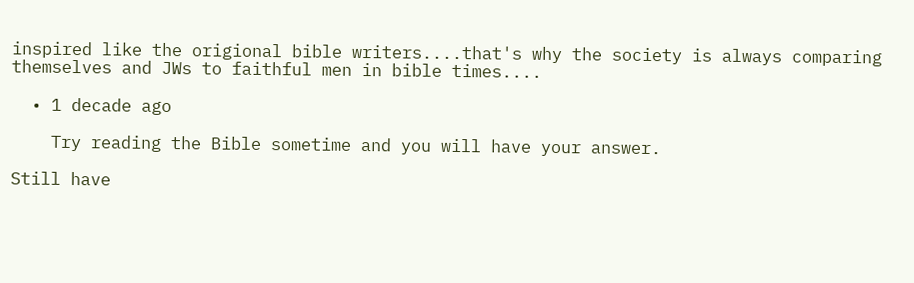inspired like the origional bible writers....that's why the society is always comparing themselves and JWs to faithful men in bible times....

  • 1 decade ago

    Try reading the Bible sometime and you will have your answer.

Still have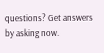questions? Get answers by asking now.